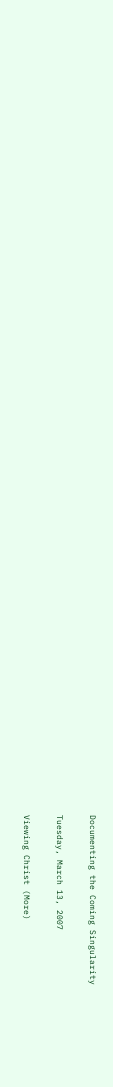Documenting the Coming Singularity

Tuesday, March 13, 2007

Viewing Christ (More)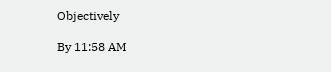Objectively

By 11:58 AM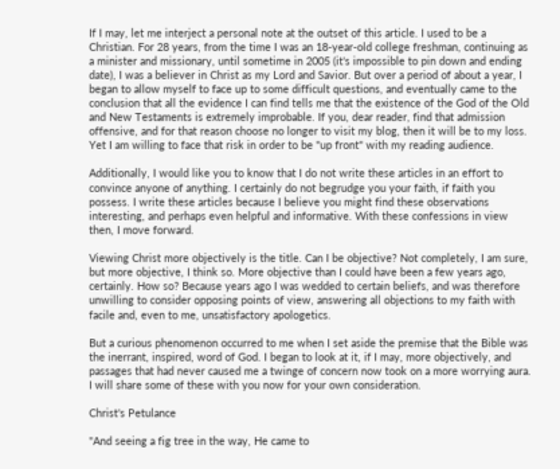If I may, let me interject a personal note at the outset of this article. I used to be a Christian. For 28 years, from the time I was an 18-year-old college freshman, continuing as a minister and missionary, until sometime in 2005 (it's impossible to pin down and ending date), I was a believer in Christ as my Lord and Savior. But over a period of about a year, I began to allow myself to face up to some difficult questions, and eventually came to the conclusion that all the evidence I can find tells me that the existence of the God of the Old and New Testaments is extremely improbable. If you, dear reader, find that admission offensive, and for that reason choose no longer to visit my blog, then it will be to my loss. Yet I am willing to face that risk in order to be "up front" with my reading audience.

Additionally, I would like you to know that I do not write these articles in an effort to convince anyone of anything. I certainly do not begrudge you your faith, if faith you possess. I write these articles because I believe you might find these observations interesting, and perhaps even helpful and informative. With these confessions in view then, I move forward.

Viewing Christ more objectively is the title. Can I be objective? Not completely, I am sure, but more objective, I think so. More objective than I could have been a few years ago, certainly. How so? Because years ago I was wedded to certain beliefs, and was therefore unwilling to consider opposing points of view, answering all objections to my faith with facile and, even to me, unsatisfactory apologetics.

But a curious phenomenon occurred to me when I set aside the premise that the Bible was the inerrant, inspired, word of God. I began to look at it, if I may, more objectively, and passages that had never caused me a twinge of concern now took on a more worrying aura. I will share some of these with you now for your own consideration.

Christ's Petulance

"And seeing a fig tree in the way, He came to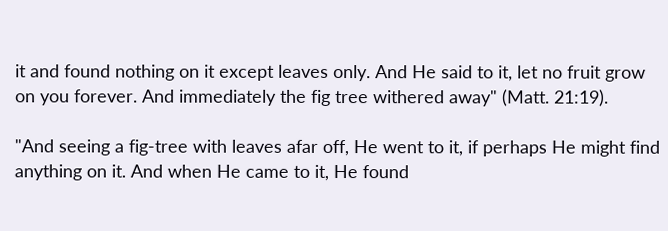it and found nothing on it except leaves only. And He said to it, let no fruit grow on you forever. And immediately the fig tree withered away" (Matt. 21:19).

"And seeing a fig-tree with leaves afar off, He went to it, if perhaps He might find anything on it. And when He came to it, He found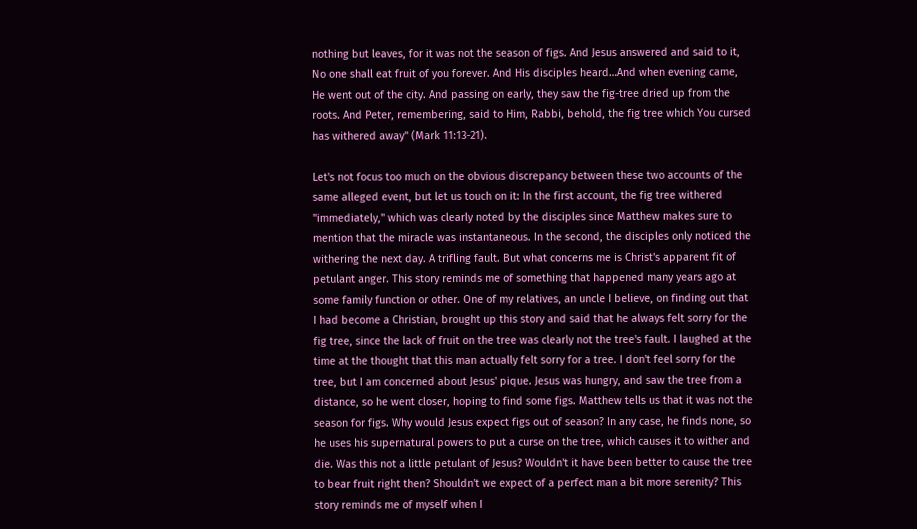nothing but leaves, for it was not the season of figs. And Jesus answered and said to it, No one shall eat fruit of you forever. And His disciples heard…And when evening came, He went out of the city. And passing on early, they saw the fig-tree dried up from the roots. And Peter, remembering, said to Him, Rabbi, behold, the fig tree which You cursed has withered away" (Mark 11:13-21).

Let's not focus too much on the obvious discrepancy between these two accounts of the same alleged event, but let us touch on it: In the first account, the fig tree withered "immediately," which was clearly noted by the disciples since Matthew makes sure to mention that the miracle was instantaneous. In the second, the disciples only noticed the withering the next day. A trifling fault. But what concerns me is Christ's apparent fit of petulant anger. This story reminds me of something that happened many years ago at some family function or other. One of my relatives, an uncle I believe, on finding out that I had become a Christian, brought up this story and said that he always felt sorry for the fig tree, since the lack of fruit on the tree was clearly not the tree's fault. I laughed at the time at the thought that this man actually felt sorry for a tree. I don't feel sorry for the tree, but I am concerned about Jesus' pique. Jesus was hungry, and saw the tree from a distance, so he went closer, hoping to find some figs. Matthew tells us that it was not the season for figs. Why would Jesus expect figs out of season? In any case, he finds none, so he uses his supernatural powers to put a curse on the tree, which causes it to wither and die. Was this not a little petulant of Jesus? Wouldn't it have been better to cause the tree to bear fruit right then? Shouldn't we expect of a perfect man a bit more serenity? This story reminds me of myself when I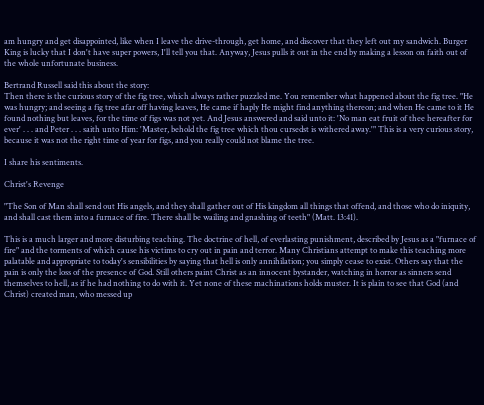am hungry and get disappointed, like when I leave the drive-through, get home, and discover that they left out my sandwich. Burger King is lucky that I don't have super powers, I'll tell you that. Anyway, Jesus pulls it out in the end by making a lesson on faith out of the whole unfortunate business.

Bertrand Russell said this about the story:
Then there is the curious story of the fig tree, which always rather puzzled me. You remember what happened about the fig tree. "He was hungry; and seeing a fig tree afar off having leaves, He came if haply He might find anything thereon; and when He came to it He found nothing but leaves, for the time of figs was not yet. And Jesus answered and said unto it: 'No man eat fruit of thee hereafter for ever' . . . and Peter . . . saith unto Him: 'Master, behold the fig tree which thou cursedst is withered away.'" This is a very curious story, because it was not the right time of year for figs, and you really could not blame the tree.

I share his sentiments.

Christ's Revenge

"The Son of Man shall send out His angels, and they shall gather out of His kingdom all things that offend, and those who do iniquity, and shall cast them into a furnace of fire. There shall be wailing and gnashing of teeth" (Matt. 13:41).

This is a much larger and more disturbing teaching. The doctrine of hell, of everlasting punishment, described by Jesus as a "furnace of fire" and the torments of which cause his victims to cry out in pain and terror. Many Christians attempt to make this teaching more palatable and appropriate to today's sensibilities by saying that hell is only annihilation; you simply cease to exist. Others say that the pain is only the loss of the presence of God. Still others paint Christ as an innocent bystander, watching in horror as sinners send themselves to hell, as if he had nothing to do with it. Yet none of these machinations holds muster. It is plain to see that God (and Christ) created man, who messed up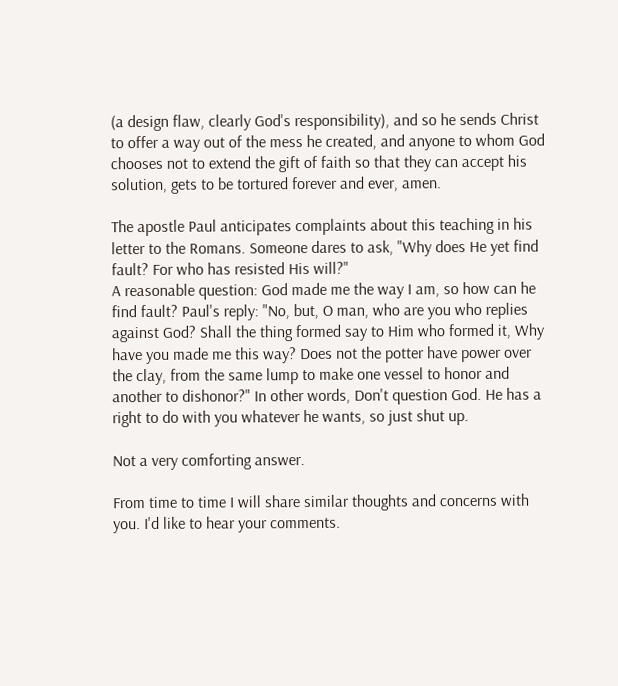(a design flaw, clearly God's responsibility), and so he sends Christ to offer a way out of the mess he created, and anyone to whom God chooses not to extend the gift of faith so that they can accept his solution, gets to be tortured forever and ever, amen.

The apostle Paul anticipates complaints about this teaching in his letter to the Romans. Someone dares to ask, "Why does He yet find fault? For who has resisted His will?"
A reasonable question: God made me the way I am, so how can he find fault? Paul's reply: "No, but, O man, who are you who replies against God? Shall the thing formed say to Him who formed it, Why have you made me this way? Does not the potter have power over the clay, from the same lump to make one vessel to honor and another to dishonor?" In other words, Don't question God. He has a right to do with you whatever he wants, so just shut up.

Not a very comforting answer.

From time to time I will share similar thoughts and concerns with you. I'd like to hear your comments.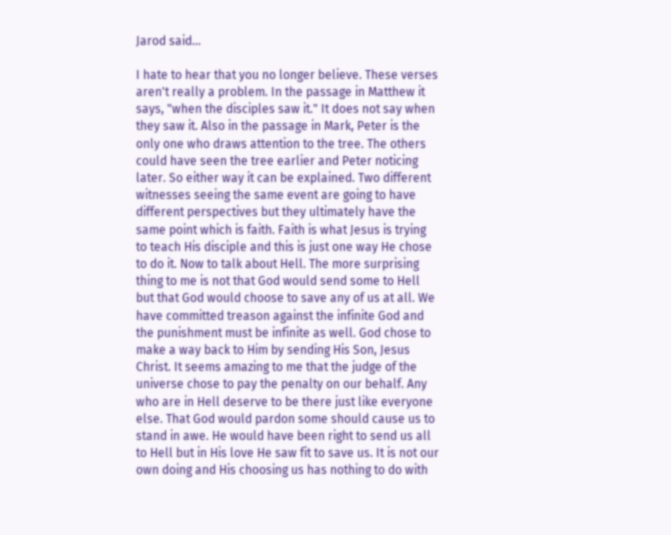Jarod said...

I hate to hear that you no longer believe. These verses aren't really a problem. In the passage in Matthew it says, "when the disciples saw it." It does not say when they saw it. Also in the passage in Mark, Peter is the only one who draws attention to the tree. The others could have seen the tree earlier and Peter noticing later. So either way it can be explained. Two different witnesses seeing the same event are going to have different perspectives but they ultimately have the same point which is faith. Faith is what Jesus is trying to teach His disciple and this is just one way He chose to do it. Now to talk about Hell. The more surprising thing to me is not that God would send some to Hell but that God would choose to save any of us at all. We have committed treason against the infinite God and the punishment must be infinite as well. God chose to make a way back to Him by sending His Son, Jesus Christ. It seems amazing to me that the judge of the universe chose to pay the penalty on our behalf. Any who are in Hell deserve to be there just like everyone else. That God would pardon some should cause us to stand in awe. He would have been right to send us all to Hell but in His love He saw fit to save us. It is not our own doing and His choosing us has nothing to do with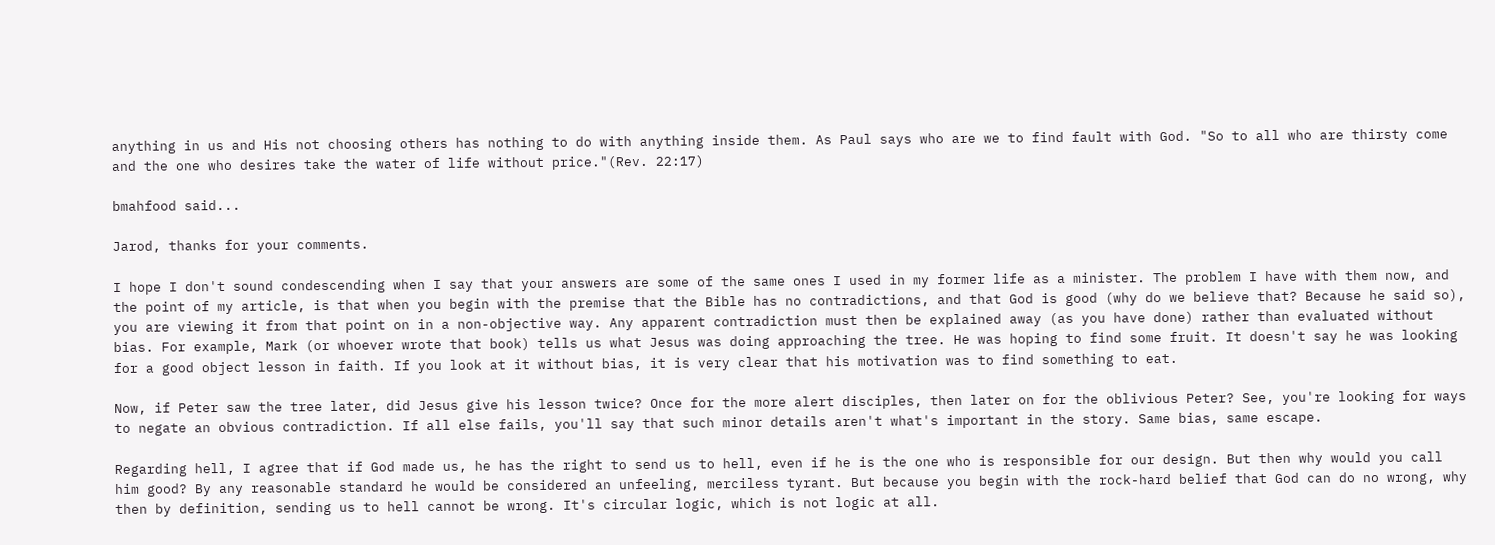anything in us and His not choosing others has nothing to do with anything inside them. As Paul says who are we to find fault with God. "So to all who are thirsty come and the one who desires take the water of life without price."(Rev. 22:17)

bmahfood said...

Jarod, thanks for your comments.

I hope I don't sound condescending when I say that your answers are some of the same ones I used in my former life as a minister. The problem I have with them now, and the point of my article, is that when you begin with the premise that the Bible has no contradictions, and that God is good (why do we believe that? Because he said so), you are viewing it from that point on in a non-objective way. Any apparent contradiction must then be explained away (as you have done) rather than evaluated without bias. For example, Mark (or whoever wrote that book) tells us what Jesus was doing approaching the tree. He was hoping to find some fruit. It doesn't say he was looking for a good object lesson in faith. If you look at it without bias, it is very clear that his motivation was to find something to eat.

Now, if Peter saw the tree later, did Jesus give his lesson twice? Once for the more alert disciples, then later on for the oblivious Peter? See, you're looking for ways to negate an obvious contradiction. If all else fails, you'll say that such minor details aren't what's important in the story. Same bias, same escape.

Regarding hell, I agree that if God made us, he has the right to send us to hell, even if he is the one who is responsible for our design. But then why would you call him good? By any reasonable standard he would be considered an unfeeling, merciless tyrant. But because you begin with the rock-hard belief that God can do no wrong, why then by definition, sending us to hell cannot be wrong. It's circular logic, which is not logic at all.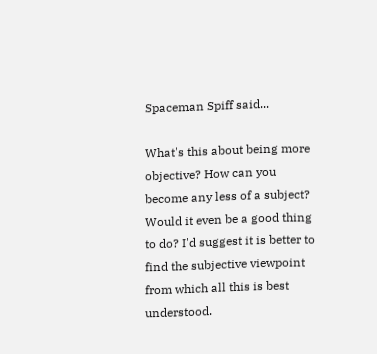Spaceman Spiff said...

What's this about being more objective? How can you become any less of a subject? Would it even be a good thing to do? I'd suggest it is better to find the subjective viewpoint from which all this is best understood.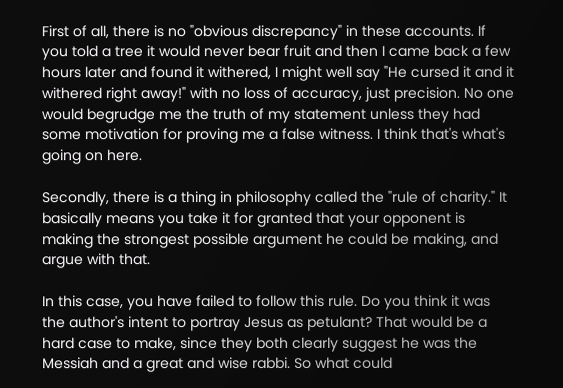First of all, there is no "obvious discrepancy" in these accounts. If you told a tree it would never bear fruit and then I came back a few hours later and found it withered, I might well say "He cursed it and it withered right away!" with no loss of accuracy, just precision. No one would begrudge me the truth of my statement unless they had some motivation for proving me a false witness. I think that's what's going on here.

Secondly, there is a thing in philosophy called the "rule of charity." It basically means you take it for granted that your opponent is making the strongest possible argument he could be making, and argue with that.

In this case, you have failed to follow this rule. Do you think it was the author's intent to portray Jesus as petulant? That would be a hard case to make, since they both clearly suggest he was the Messiah and a great and wise rabbi. So what could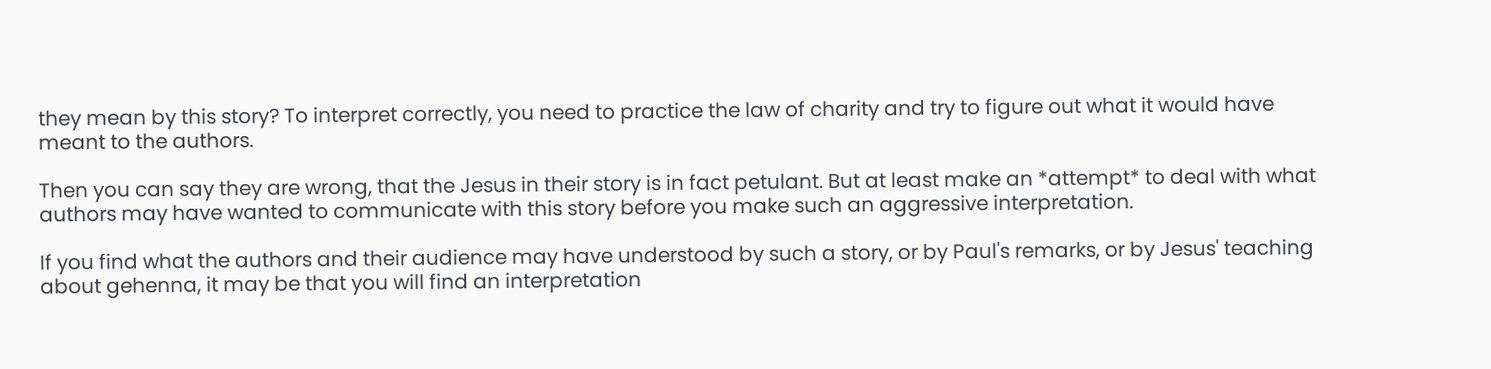they mean by this story? To interpret correctly, you need to practice the law of charity and try to figure out what it would have meant to the authors.

Then you can say they are wrong, that the Jesus in their story is in fact petulant. But at least make an *attempt* to deal with what authors may have wanted to communicate with this story before you make such an aggressive interpretation.

If you find what the authors and their audience may have understood by such a story, or by Paul's remarks, or by Jesus' teaching about gehenna, it may be that you will find an interpretation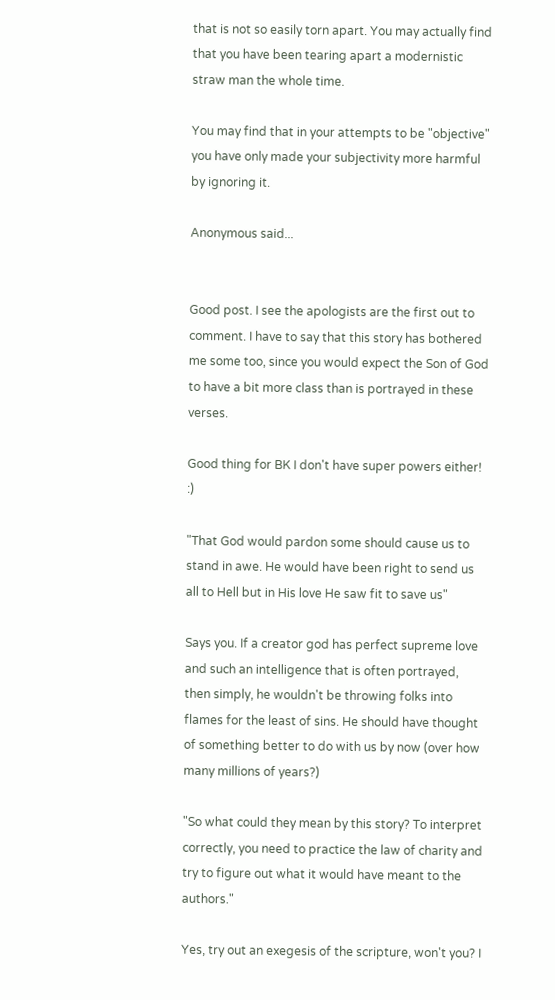that is not so easily torn apart. You may actually find that you have been tearing apart a modernistic straw man the whole time.

You may find that in your attempts to be "objective" you have only made your subjectivity more harmful by ignoring it.

Anonymous said...


Good post. I see the apologists are the first out to comment. I have to say that this story has bothered me some too, since you would expect the Son of God to have a bit more class than is portrayed in these verses.

Good thing for BK I don't have super powers either! :)

"That God would pardon some should cause us to stand in awe. He would have been right to send us all to Hell but in His love He saw fit to save us"

Says you. If a creator god has perfect supreme love and such an intelligence that is often portrayed, then simply, he wouldn't be throwing folks into flames for the least of sins. He should have thought of something better to do with us by now (over how many millions of years?)

"So what could they mean by this story? To interpret correctly, you need to practice the law of charity and try to figure out what it would have meant to the authors."

Yes, try out an exegesis of the scripture, won't you? I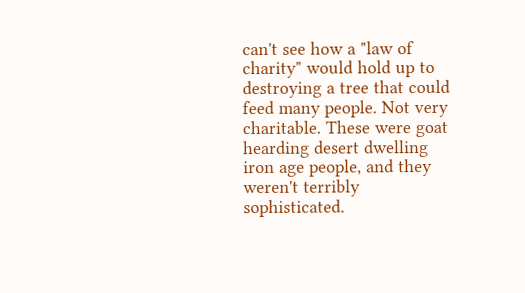can't see how a "law of charity" would hold up to destroying a tree that could feed many people. Not very charitable. These were goat hearding desert dwelling iron age people, and they weren't terribly
sophisticated.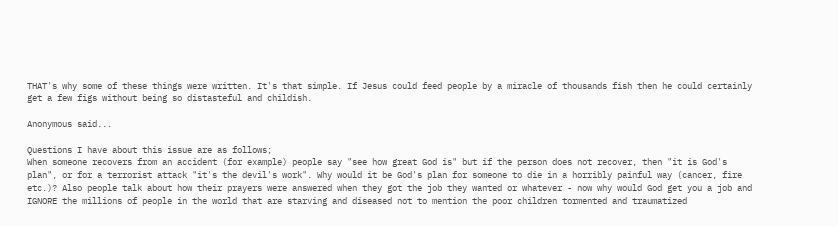THAT's why some of these things were written. It's that simple. If Jesus could feed people by a miracle of thousands fish then he could certainly get a few figs without being so distasteful and childish.

Anonymous said...

Questions I have about this issue are as follows;
When someone recovers from an accident (for example) people say "see how great God is" but if the person does not recover, then "it is God's plan", or for a terrorist attack "it's the devil's work". Why would it be God's plan for someone to die in a horribly painful way (cancer, fire etc.)? Also people talk about how their prayers were answered when they got the job they wanted or whatever - now why would God get you a job and IGNORE the millions of people in the world that are starving and diseased not to mention the poor children tormented and traumatized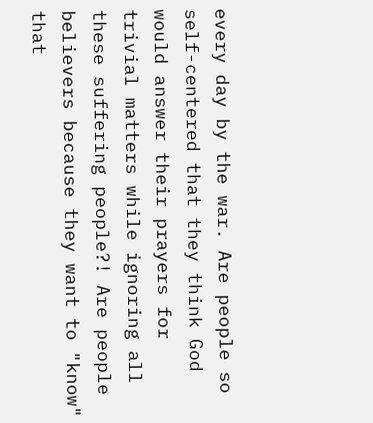every day by the war. Are people so self-centered that they think God would answer their prayers for trivial matters while ignoring all these suffering people?! Are people believers because they want to "know" that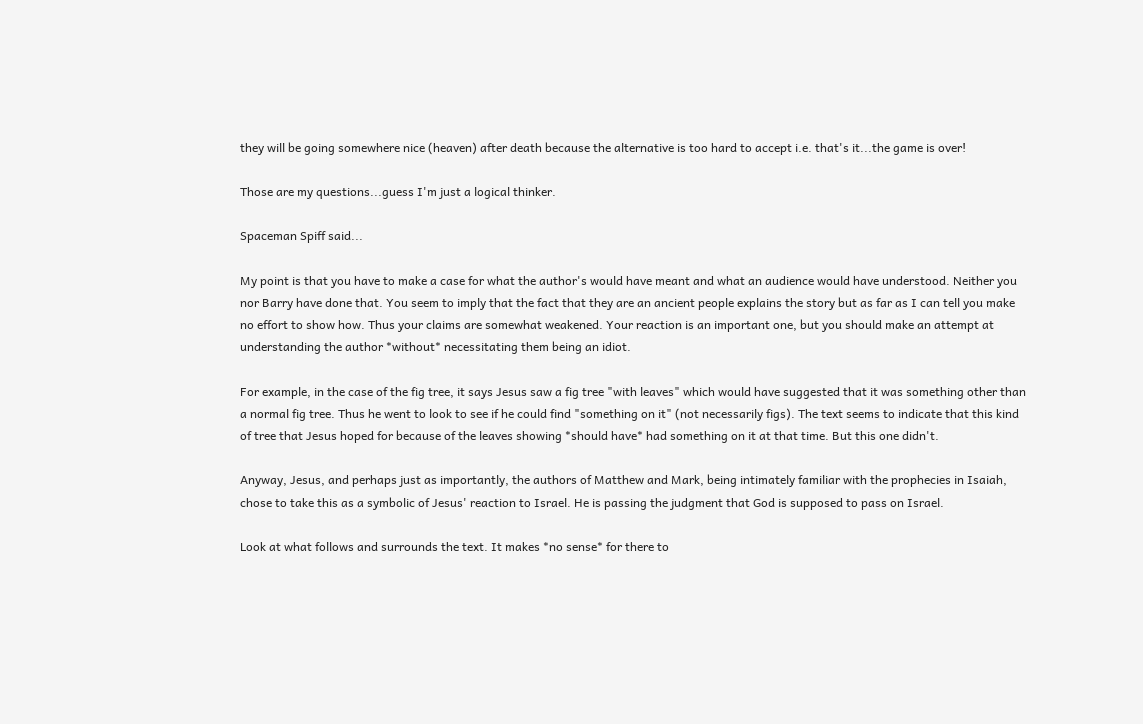they will be going somewhere nice (heaven) after death because the alternative is too hard to accept i.e. that's it...the game is over!

Those are my questions...guess I'm just a logical thinker.

Spaceman Spiff said...

My point is that you have to make a case for what the author's would have meant and what an audience would have understood. Neither you nor Barry have done that. You seem to imply that the fact that they are an ancient people explains the story but as far as I can tell you make no effort to show how. Thus your claims are somewhat weakened. Your reaction is an important one, but you should make an attempt at understanding the author *without* necessitating them being an idiot.

For example, in the case of the fig tree, it says Jesus saw a fig tree "with leaves" which would have suggested that it was something other than a normal fig tree. Thus he went to look to see if he could find "something on it" (not necessarily figs). The text seems to indicate that this kind of tree that Jesus hoped for because of the leaves showing *should have* had something on it at that time. But this one didn't.

Anyway, Jesus, and perhaps just as importantly, the authors of Matthew and Mark, being intimately familiar with the prophecies in Isaiah, chose to take this as a symbolic of Jesus' reaction to Israel. He is passing the judgment that God is supposed to pass on Israel.

Look at what follows and surrounds the text. It makes *no sense* for there to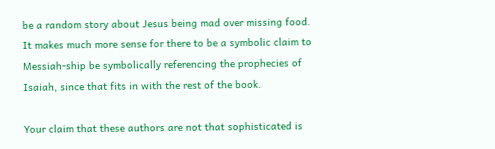be a random story about Jesus being mad over missing food. It makes much more sense for there to be a symbolic claim to Messiah-ship be symbolically referencing the prophecies of Isaiah, since that fits in with the rest of the book.

Your claim that these authors are not that sophisticated is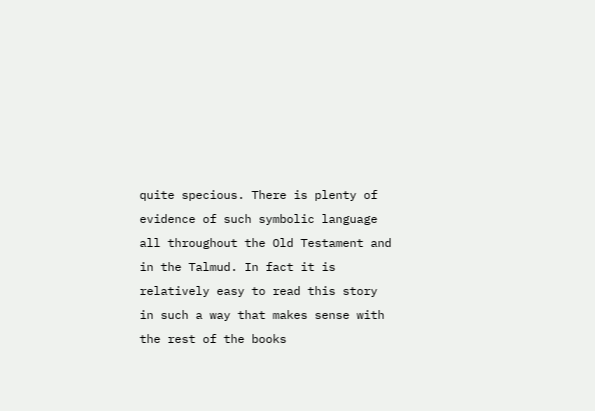quite specious. There is plenty of evidence of such symbolic language all throughout the Old Testament and in the Talmud. In fact it is relatively easy to read this story in such a way that makes sense with the rest of the books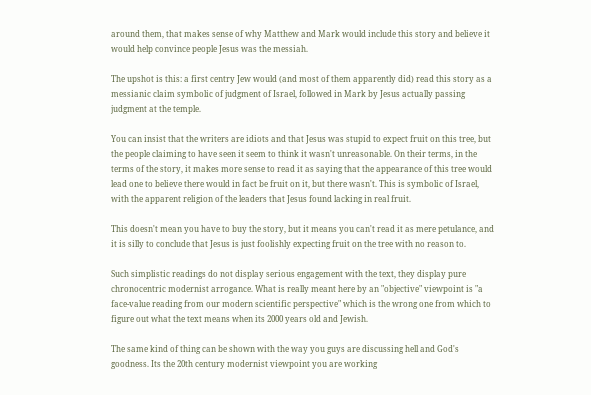around them, that makes sense of why Matthew and Mark would include this story and believe it would help convince people Jesus was the messiah.

The upshot is this: a first centry Jew would (and most of them apparently did) read this story as a messianic claim symbolic of judgment of Israel, followed in Mark by Jesus actually passing judgment at the temple.

You can insist that the writers are idiots and that Jesus was stupid to expect fruit on this tree, but the people claiming to have seen it seem to think it wasn't unreasonable. On their terms, in the terms of the story, it makes more sense to read it as saying that the appearance of this tree would lead one to believe there would in fact be fruit on it, but there wasn't. This is symbolic of Israel, with the apparent religion of the leaders that Jesus found lacking in real fruit.

This doesn't mean you have to buy the story, but it means you can't read it as mere petulance, and it is silly to conclude that Jesus is just foolishly expecting fruit on the tree with no reason to.

Such simplistic readings do not display serious engagement with the text, they display pure chronocentric modernist arrogance. What is really meant here by an "objective" viewpoint is "a face-value reading from our modern scientific perspective" which is the wrong one from which to figure out what the text means when its 2000 years old and Jewish.

The same kind of thing can be shown with the way you guys are discussing hell and God's goodness. Its the 20th century modernist viewpoint you are working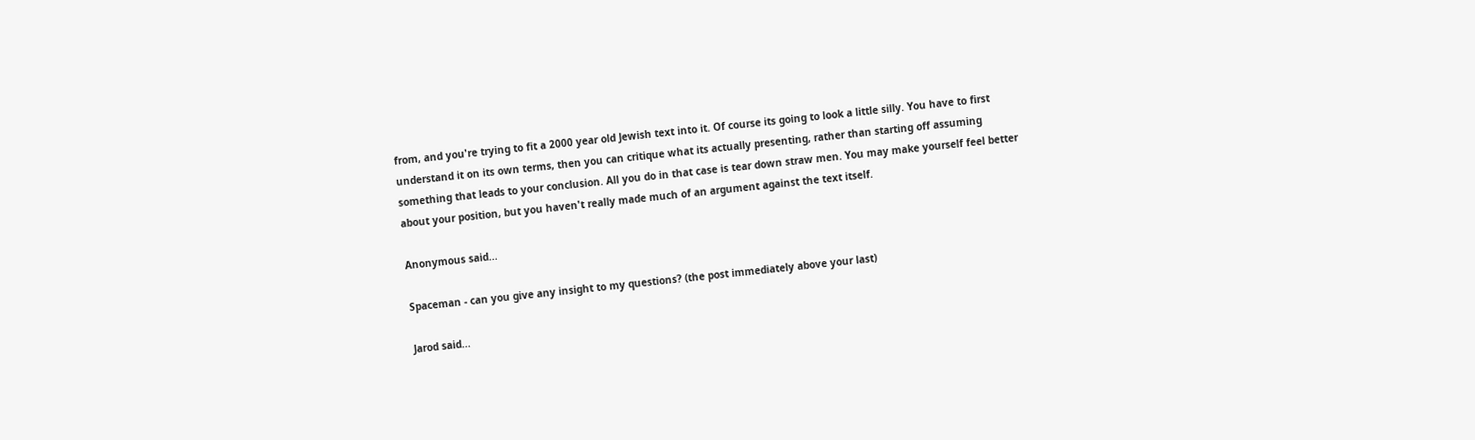from, and you're trying to fit a 2000 year old Jewish text into it. Of course its going to look a little silly. You have to first understand it on its own terms, then you can critique what its actually presenting, rather than starting off assuming something that leads to your conclusion. All you do in that case is tear down straw men. You may make yourself feel better about your position, but you haven't really made much of an argument against the text itself.

Anonymous said...

Spaceman - can you give any insight to my questions? (the post immediately above your last)

Jarod said...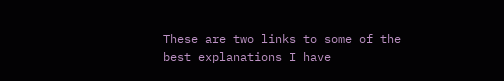These are two links to some of the best explanations I have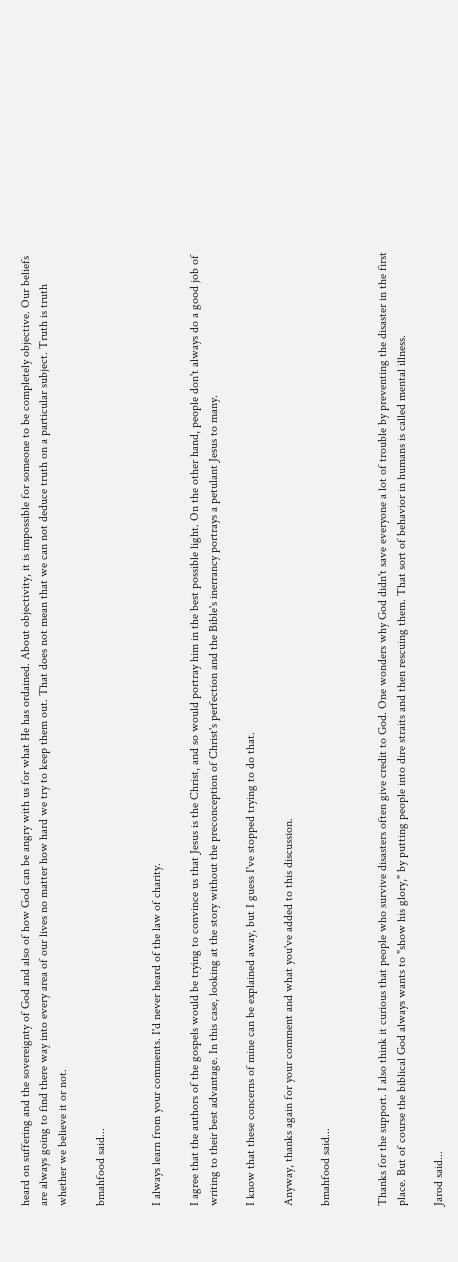heard on suffering and the sovereignty of God and also of how God can be angry with us for what He has ordained. About objectivity, it is impossible for someone to be completely objective. Our beliefs are always going to find there way into every area of our lives no matter how hard we try to keep them out. That does not mean that we can not deduce truth on a particular subject. Truth is truth whether we believe it or not.

bmahfood said...


I always learn from your comments. I'd never heard of the law of charity.

I agree that the authors of the gospels would be trying to convince us that Jesus is the Christ, and so would portray him in the best possible light. On the other hand, people don't always do a good job of writing to their best advantage. In this case, looking at the story without the preconception of Christ's perfection and the Bible's inerrancy portrays a petulant Jesus to many.

I know that these concerns of mine can be explained away, but I guess I've stopped trying to do that.

Anyway, thanks again for your comment and what you've added to this discussion.

bmahfood said...


Thanks for the support. I also think it curious that people who survive disasters often give credit to God. One wonders why God didn't save everyone a lot of trouble by preventing the disaster in the first place. But of course the biblical God always wants to "show his glory," by putting people into dire straits and then rescuing them. That sort of behavior in humans is called mental illness.

Jarod said...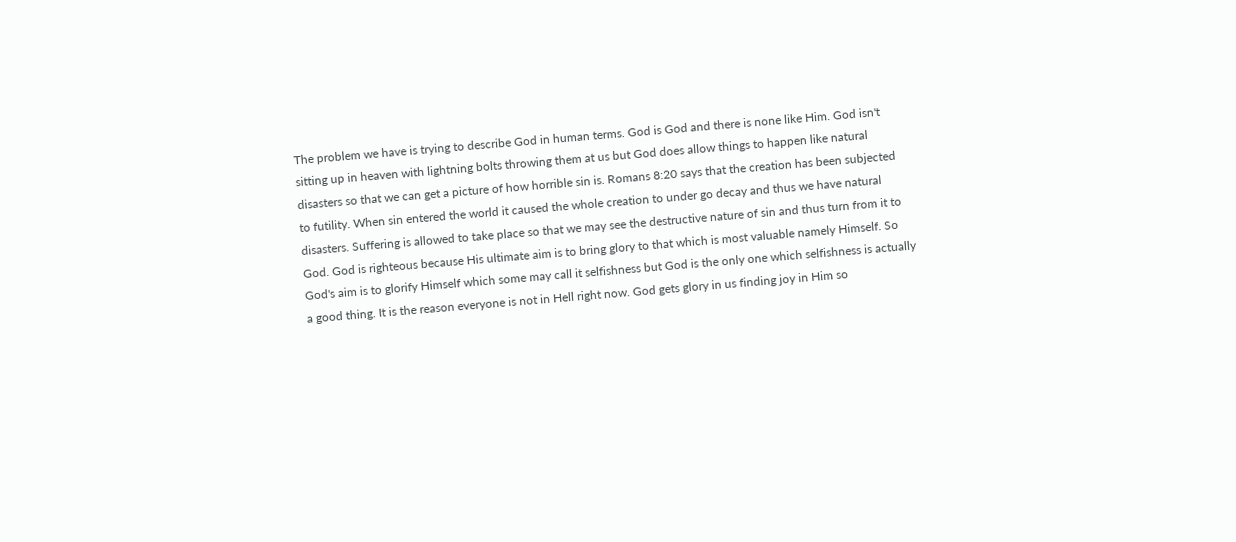The problem we have is trying to describe God in human terms. God is God and there is none like Him. God isn't sitting up in heaven with lightning bolts throwing them at us but God does allow things to happen like natural disasters so that we can get a picture of how horrible sin is. Romans 8:20 says that the creation has been subjected to futility. When sin entered the world it caused the whole creation to under go decay and thus we have natural disasters. Suffering is allowed to take place so that we may see the destructive nature of sin and thus turn from it to God. God is righteous because His ultimate aim is to bring glory to that which is most valuable namely Himself. So God's aim is to glorify Himself which some may call it selfishness but God is the only one which selfishness is actually a good thing. It is the reason everyone is not in Hell right now. God gets glory in us finding joy in Him so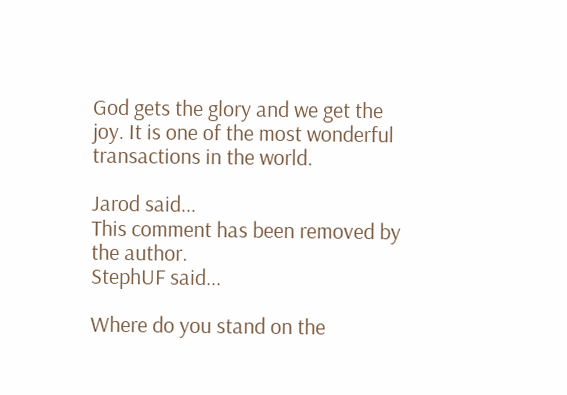God gets the glory and we get the joy. It is one of the most wonderful transactions in the world.

Jarod said...
This comment has been removed by the author.
StephUF said...

Where do you stand on the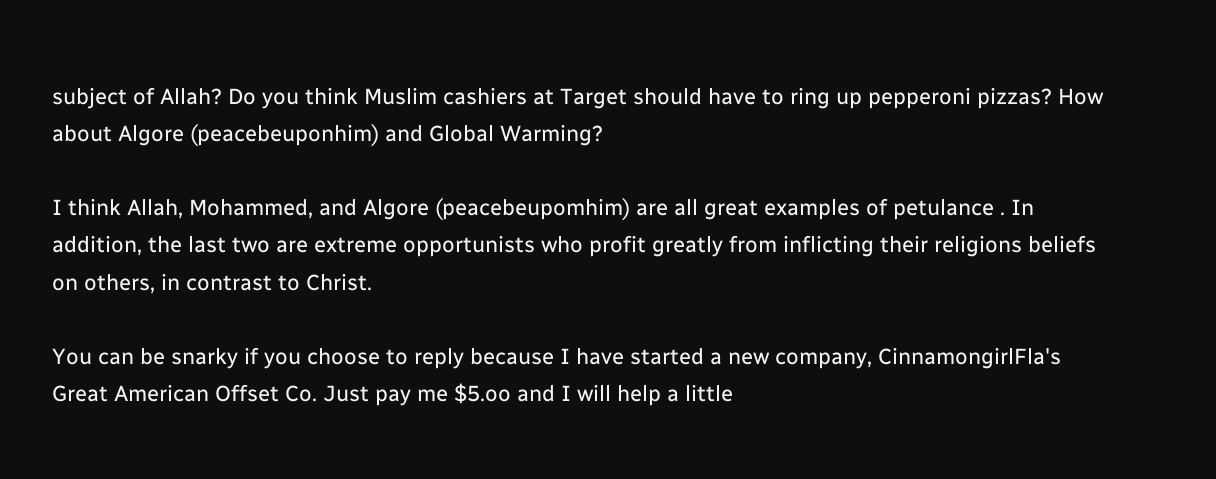subject of Allah? Do you think Muslim cashiers at Target should have to ring up pepperoni pizzas? How about Algore (peacebeuponhim) and Global Warming?

I think Allah, Mohammed, and Algore (peacebeupomhim) are all great examples of petulance . In addition, the last two are extreme opportunists who profit greatly from inflicting their religions beliefs on others, in contrast to Christ.

You can be snarky if you choose to reply because I have started a new company, CinnamongirlFla's Great American Offset Co. Just pay me $5.oo and I will help a little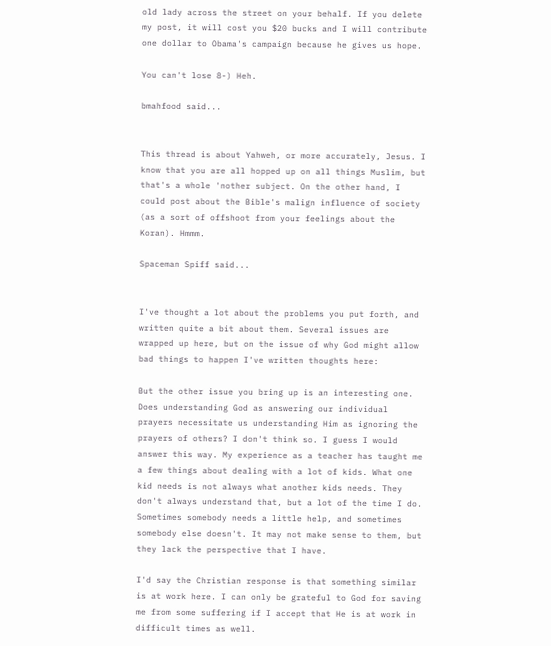old lady across the street on your behalf. If you delete my post, it will cost you $20 bucks and I will contribute one dollar to Obama's campaign because he gives us hope.

You can't lose 8-) Heh.

bmahfood said...


This thread is about Yahweh, or more accurately, Jesus. I know that you are all hopped up on all things Muslim, but that's a whole 'nother subject. On the other hand, I could post about the Bible's malign influence of society (as a sort of offshoot from your feelings about the Koran). Hmmm.

Spaceman Spiff said...


I've thought a lot about the problems you put forth, and written quite a bit about them. Several issues are wrapped up here, but on the issue of why God might allow bad things to happen I've written thoughts here:

But the other issue you bring up is an interesting one. Does understanding God as answering our individual prayers necessitate us understanding Him as ignoring the prayers of others? I don't think so. I guess I would answer this way. My experience as a teacher has taught me a few things about dealing with a lot of kids. What one kid needs is not always what another kids needs. They don't always understand that, but a lot of the time I do. Sometimes somebody needs a little help, and sometimes somebody else doesn't. It may not make sense to them, but they lack the perspective that I have.

I'd say the Christian response is that something similar is at work here. I can only be grateful to God for saving me from some suffering if I accept that He is at work in difficult times as well.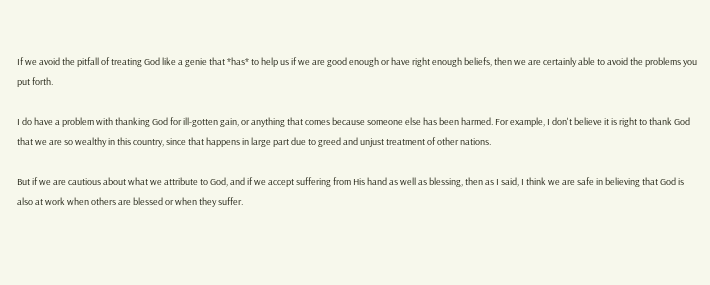If we avoid the pitfall of treating God like a genie that *has* to help us if we are good enough or have right enough beliefs, then we are certainly able to avoid the problems you put forth.

I do have a problem with thanking God for ill-gotten gain, or anything that comes because someone else has been harmed. For example, I don't believe it is right to thank God that we are so wealthy in this country, since that happens in large part due to greed and unjust treatment of other nations.

But if we are cautious about what we attribute to God, and if we accept suffering from His hand as well as blessing, then as I said, I think we are safe in believing that God is also at work when others are blessed or when they suffer.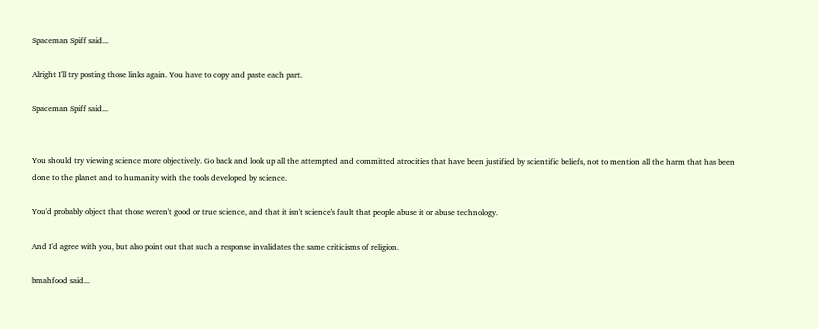Spaceman Spiff said...

Alright I'll try posting those links again. You have to copy and paste each part.

Spaceman Spiff said...


You should try viewing science more objectively. Go back and look up all the attempted and committed atrocities that have been justified by scientific beliefs, not to mention all the harm that has been done to the planet and to humanity with the tools developed by science.

You'd probably object that those weren't good or true science, and that it isn't science's fault that people abuse it or abuse technology.

And I'd agree with you, but also point out that such a response invalidates the same criticisms of religion.

bmahfood said...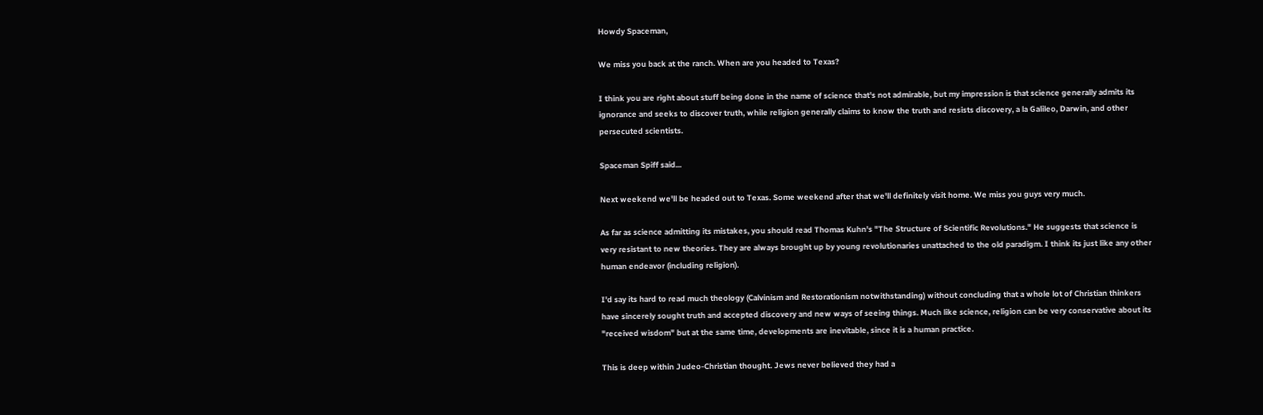Howdy Spaceman,

We miss you back at the ranch. When are you headed to Texas?

I think you are right about stuff being done in the name of science that's not admirable, but my impression is that science generally admits its ignorance and seeks to discover truth, while religion generally claims to know the truth and resists discovery, a la Galileo, Darwin, and other persecuted scientists.

Spaceman Spiff said...

Next weekend we'll be headed out to Texas. Some weekend after that we'll definitely visit home. We miss you guys very much.

As far as science admitting its mistakes, you should read Thomas Kuhn's "The Structure of Scientific Revolutions." He suggests that science is very resistant to new theories. They are always brought up by young revolutionaries unattached to the old paradigm. I think its just like any other human endeavor (including religion).

I'd say its hard to read much theology (Calvinism and Restorationism notwithstanding) without concluding that a whole lot of Christian thinkers have sincerely sought truth and accepted discovery and new ways of seeing things. Much like science, religion can be very conservative about its "received wisdom" but at the same time, developments are inevitable, since it is a human practice.

This is deep within Judeo-Christian thought. Jews never believed they had a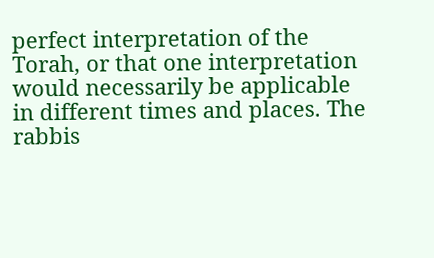perfect interpretation of the Torah, or that one interpretation would necessarily be applicable in different times and places. The rabbis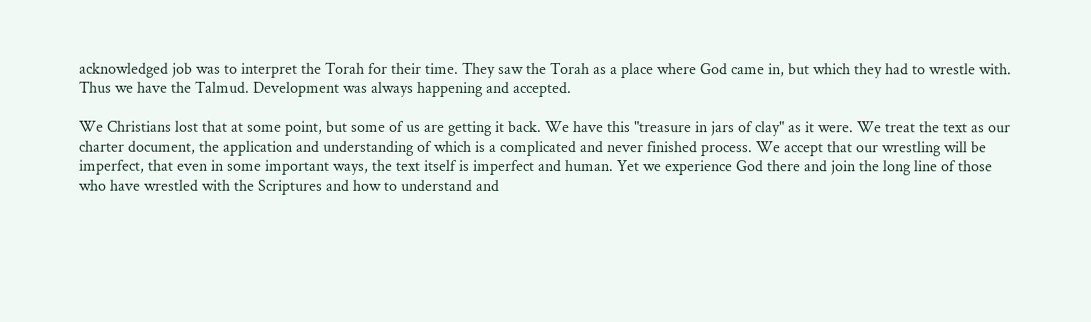acknowledged job was to interpret the Torah for their time. They saw the Torah as a place where God came in, but which they had to wrestle with. Thus we have the Talmud. Development was always happening and accepted.

We Christians lost that at some point, but some of us are getting it back. We have this "treasure in jars of clay" as it were. We treat the text as our charter document, the application and understanding of which is a complicated and never finished process. We accept that our wrestling will be imperfect, that even in some important ways, the text itself is imperfect and human. Yet we experience God there and join the long line of those who have wrestled with the Scriptures and how to understand and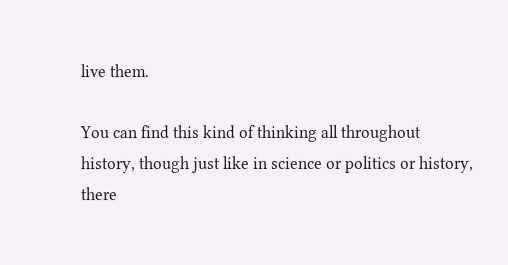live them.

You can find this kind of thinking all throughout history, though just like in science or politics or history, there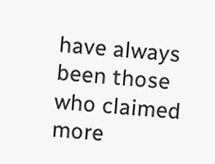have always been those who claimed more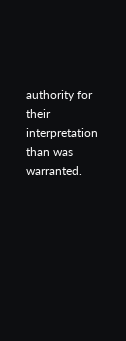authority for their interpretation than was warranted.